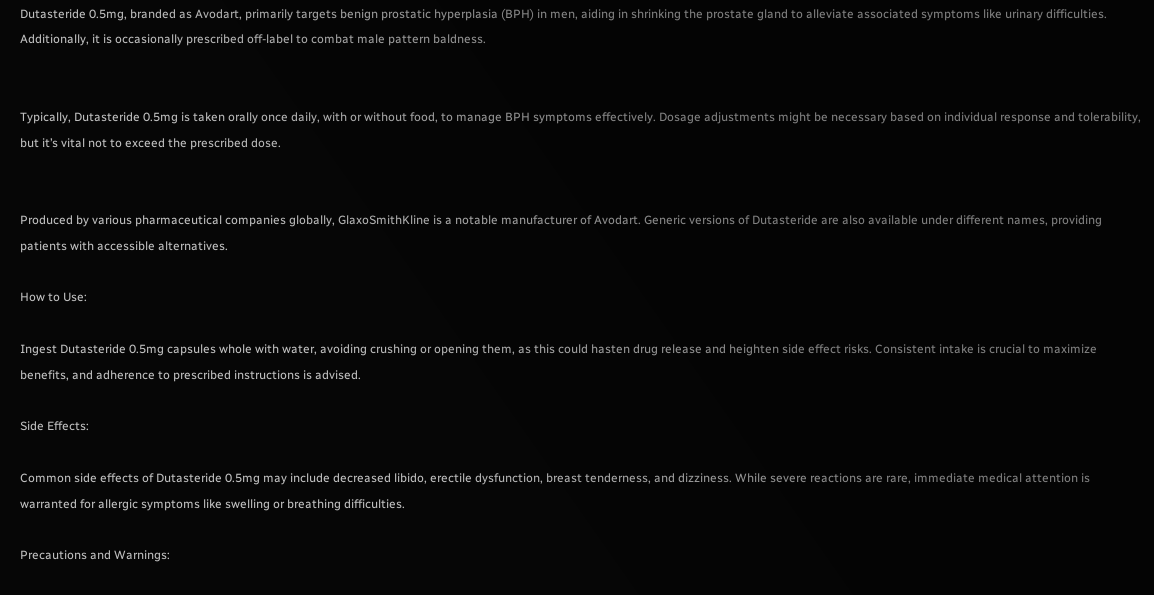Dutasteride 0.5mg, branded as Avodart, primarily targets benign prostatic hyperplasia (BPH) in men, aiding in shrinking the prostate gland to alleviate associated symptoms like urinary difficulties. Additionally, it is occasionally prescribed off-label to combat male pattern baldness.


Typically, Dutasteride 0.5mg is taken orally once daily, with or without food, to manage BPH symptoms effectively. Dosage adjustments might be necessary based on individual response and tolerability, but it’s vital not to exceed the prescribed dose.


Produced by various pharmaceutical companies globally, GlaxoSmithKline is a notable manufacturer of Avodart. Generic versions of Dutasteride are also available under different names, providing patients with accessible alternatives.

How to Use:

Ingest Dutasteride 0.5mg capsules whole with water, avoiding crushing or opening them, as this could hasten drug release and heighten side effect risks. Consistent intake is crucial to maximize benefits, and adherence to prescribed instructions is advised.

Side Effects:

Common side effects of Dutasteride 0.5mg may include decreased libido, erectile dysfunction, breast tenderness, and dizziness. While severe reactions are rare, immediate medical attention is warranted for allergic symptoms like swelling or breathing difficulties.

Precautions and Warnings: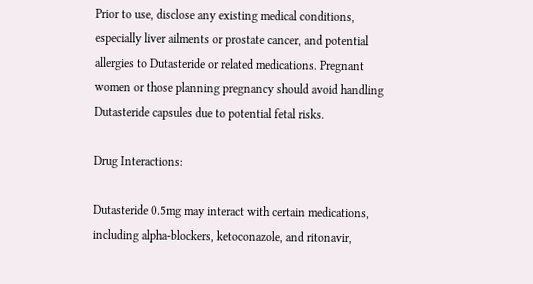Prior to use, disclose any existing medical conditions, especially liver ailments or prostate cancer, and potential allergies to Dutasteride or related medications. Pregnant women or those planning pregnancy should avoid handling Dutasteride capsules due to potential fetal risks.

Drug Interactions:

Dutasteride 0.5mg may interact with certain medications, including alpha-blockers, ketoconazole, and ritonavir,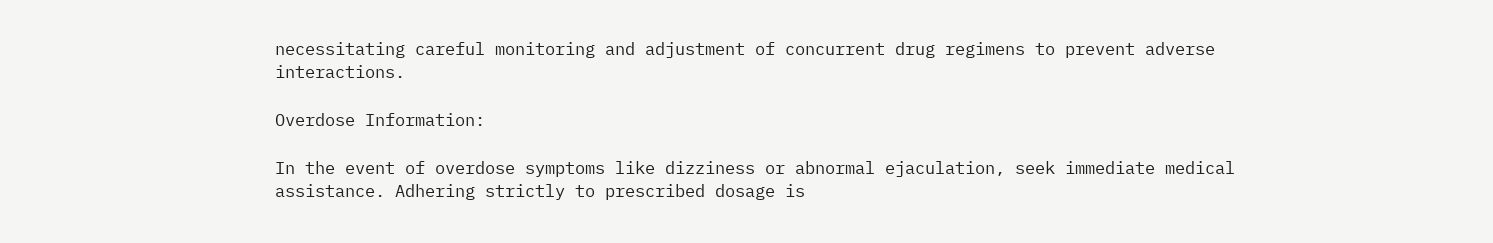necessitating careful monitoring and adjustment of concurrent drug regimens to prevent adverse interactions.

Overdose Information:

In the event of overdose symptoms like dizziness or abnormal ejaculation, seek immediate medical assistance. Adhering strictly to prescribed dosage is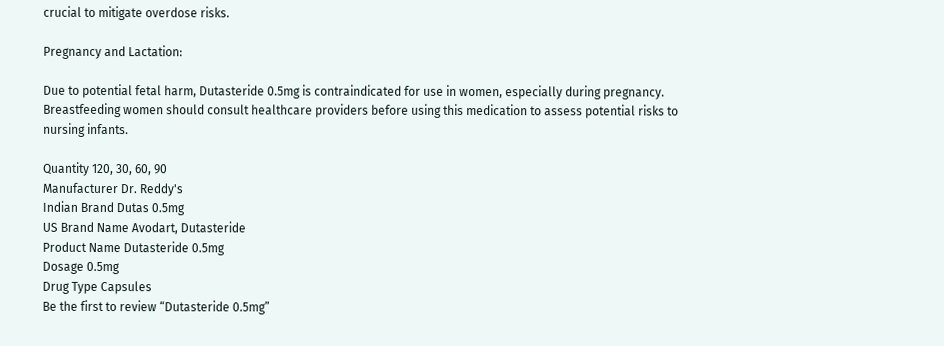crucial to mitigate overdose risks.

Pregnancy and Lactation:

Due to potential fetal harm, Dutasteride 0.5mg is contraindicated for use in women, especially during pregnancy. Breastfeeding women should consult healthcare providers before using this medication to assess potential risks to nursing infants.

Quantity 120, 30, 60, 90
Manufacturer Dr. Reddy's
Indian Brand Dutas 0.5mg
US Brand Name Avodart, Dutasteride
Product Name Dutasteride 0.5mg
Dosage 0.5mg
Drug Type Capsules
Be the first to review “Dutasteride 0.5mg”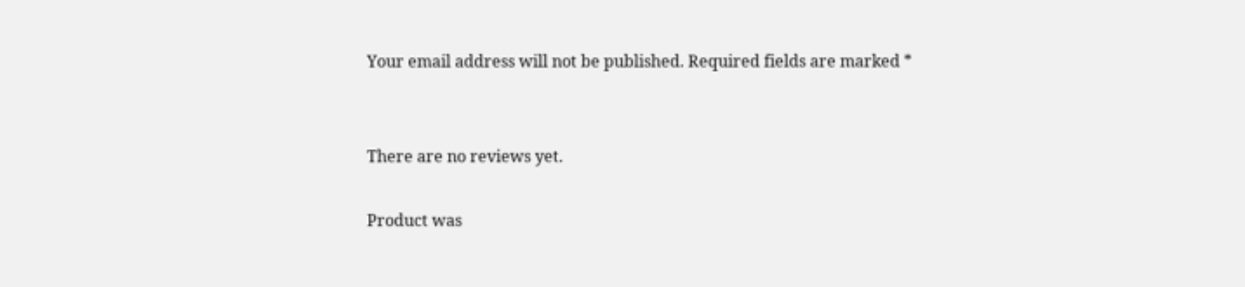Your email address will not be published. Required fields are marked *


There are no reviews yet.

Product was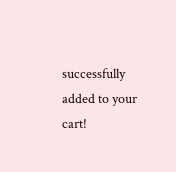successfully added to your cart!